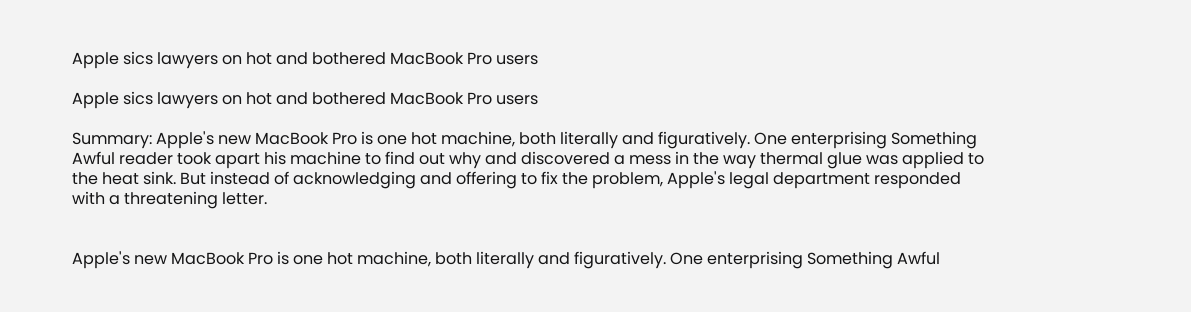Apple sics lawyers on hot and bothered MacBook Pro users

Apple sics lawyers on hot and bothered MacBook Pro users

Summary: Apple's new MacBook Pro is one hot machine, both literally and figuratively. One enterprising Something Awful reader took apart his machine to find out why and discovered a mess in the way thermal glue was applied to the heat sink. But instead of acknowledging and offering to fix the problem, Apple's legal department responded with a threatening letter.


Apple's new MacBook Pro is one hot machine, both literally and figuratively. One enterprising Something Awful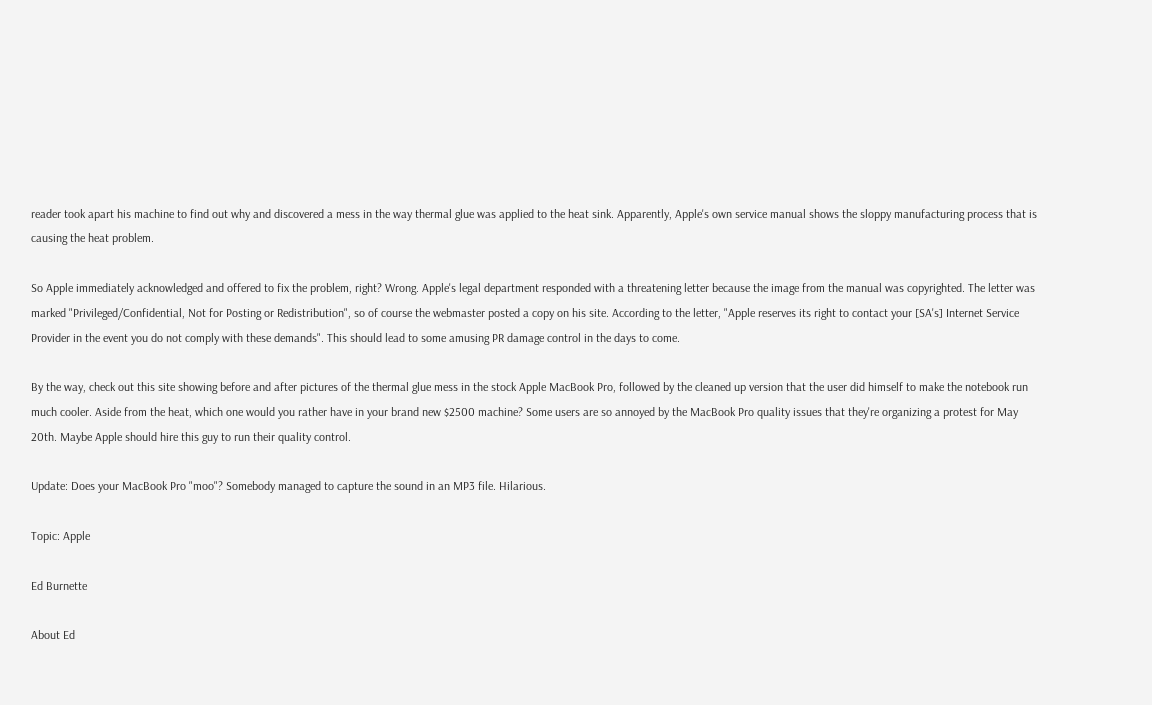reader took apart his machine to find out why and discovered a mess in the way thermal glue was applied to the heat sink. Apparently, Apple's own service manual shows the sloppy manufacturing process that is causing the heat problem.

So Apple immediately acknowledged and offered to fix the problem, right? Wrong. Apple's legal department responded with a threatening letter because the image from the manual was copyrighted. The letter was marked "Privileged/Confidential, Not for Posting or Redistribution", so of course the webmaster posted a copy on his site. According to the letter, "Apple reserves its right to contact your [SA's] Internet Service Provider in the event you do not comply with these demands". This should lead to some amusing PR damage control in the days to come.

By the way, check out this site showing before and after pictures of the thermal glue mess in the stock Apple MacBook Pro, followed by the cleaned up version that the user did himself to make the notebook run much cooler. Aside from the heat, which one would you rather have in your brand new $2500 machine? Some users are so annoyed by the MacBook Pro quality issues that they're organizing a protest for May 20th. Maybe Apple should hire this guy to run their quality control.

Update: Does your MacBook Pro "moo"? Somebody managed to capture the sound in an MP3 file. Hilarious.

Topic: Apple

Ed Burnette

About Ed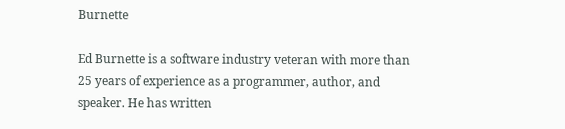Burnette

Ed Burnette is a software industry veteran with more than 25 years of experience as a programmer, author, and speaker. He has written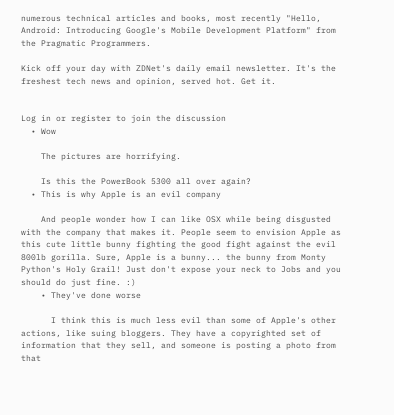numerous technical articles and books, most recently "Hello, Android: Introducing Google's Mobile Development Platform" from the Pragmatic Programmers.

Kick off your day with ZDNet's daily email newsletter. It's the freshest tech news and opinion, served hot. Get it.


Log in or register to join the discussion
  • Wow

    The pictures are horrifying.

    Is this the PowerBook 5300 all over again?
  • This is why Apple is an evil company

    And people wonder how I can like OSX while being disgusted with the company that makes it. People seem to envision Apple as this cute little bunny fighting the good fight against the evil 800lb gorilla. Sure, Apple is a bunny... the bunny from Monty Python's Holy Grail! Just don't expose your neck to Jobs and you should do just fine. :)
    • They've done worse

      I think this is much less evil than some of Apple's other actions, like suing bloggers. They have a copyrighted set of information that they sell, and someone is posting a photo from that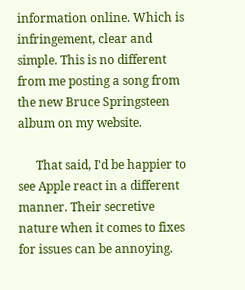information online. Which is infringement, clear and simple. This is no different from me posting a song from the new Bruce Springsteen album on my website.

      That said, I'd be happier to see Apple react in a different manner. Their secretive nature when it comes to fixes for issues can be annoying.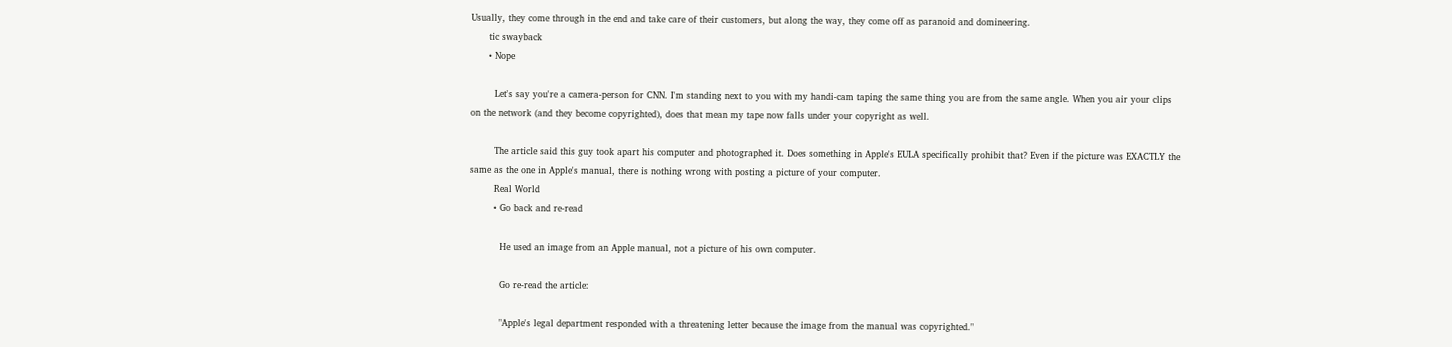Usually, they come through in the end and take care of their customers, but along the way, they come off as paranoid and domineering.
      tic swayback
      • Nope

        Let's say you're a camera-person for CNN. I'm standing next to you with my handi-cam taping the same thing you are from the same angle. When you air your clips on the network (and they become copyrighted), does that mean my tape now falls under your copyright as well.

        The article said this guy took apart his computer and photographed it. Does something in Apple's EULA specifically prohibit that? Even if the picture was EXACTLY the same as the one in Apple's manual, there is nothing wrong with posting a picture of your computer.
        Real World
        • Go back and re-read

          He used an image from an Apple manual, not a picture of his own computer.

          Go re-read the article:

          "Apple's legal department responded with a threatening letter because the image from the manual was copyrighted."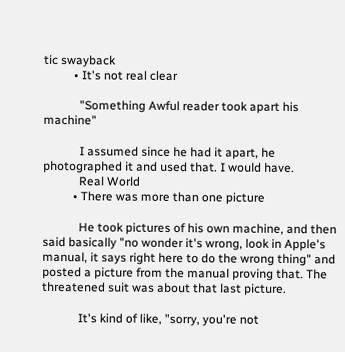tic swayback
          • It's not real clear

            "Something Awful reader took apart his machine"

            I assumed since he had it apart, he photographed it and used that. I would have.
            Real World
          • There was more than one picture

            He took pictures of his own machine, and then said basically "no wonder it's wrong, look in Apple's manual, it says right here to do the wrong thing" and posted a picture from the manual proving that. The threatened suit was about that last picture.

            It's kind of like, "sorry, you're not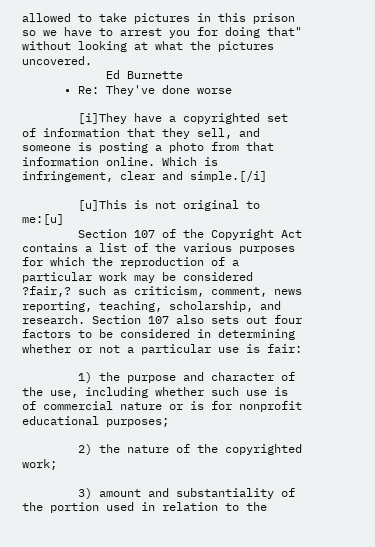allowed to take pictures in this prison so we have to arrest you for doing that" without looking at what the pictures uncovered.
            Ed Burnette
      • Re: They've done worse

        [i]They have a copyrighted set of information that they sell, and someone is posting a photo from that information online. Which is infringement, clear and simple.[/i]

        [u]This is not original to me:[u]
        Section 107 of the Copyright Act contains a list of the various purposes for which the reproduction of a particular work may be considered ?fair,? such as criticism, comment, news reporting, teaching, scholarship, and research. Section 107 also sets out four factors to be considered in determining whether or not a particular use is fair:

        1) the purpose and character of the use, including whether such use is of commercial nature or is for nonprofit educational purposes;

        2) the nature of the copyrighted work;

        3) amount and substantiality of the portion used in relation to the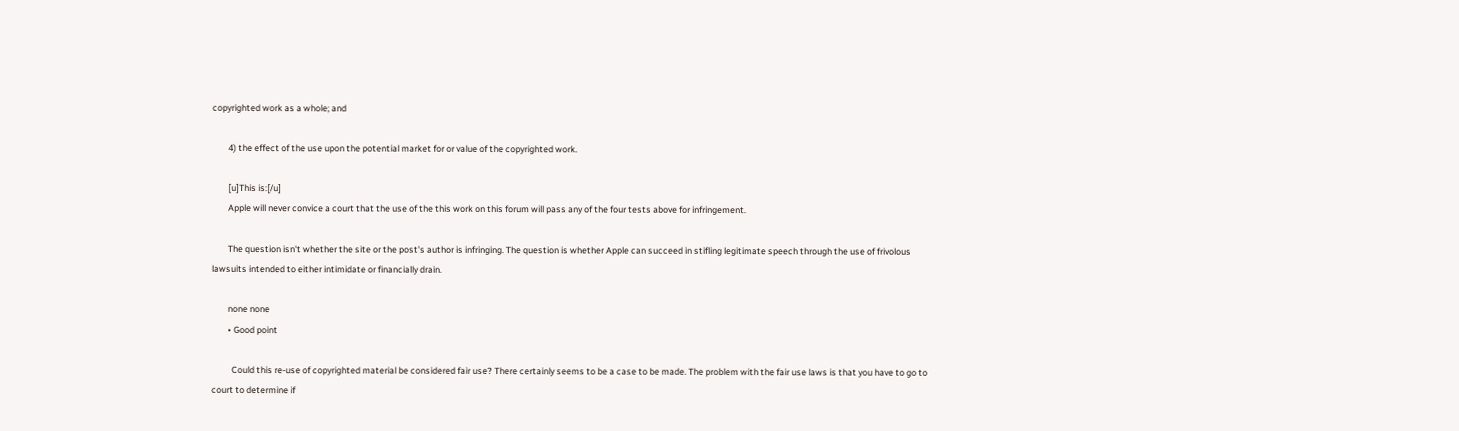copyrighted work as a whole; and

        4) the effect of the use upon the potential market for or value of the copyrighted work.

        [u]This is:[/u]
        Apple will never convice a court that the use of the this work on this forum will pass any of the four tests above for infringement.

        The question isn't whether the site or the post's author is infringing. The question is whether Apple can succeed in stifling legitimate speech through the use of frivolous lawsuits intended to either intimidate or financially drain.

        none none
        • Good point

          Could this re-use of copyrighted material be considered fair use? There certainly seems to be a case to be made. The problem with the fair use laws is that you have to go to court to determine if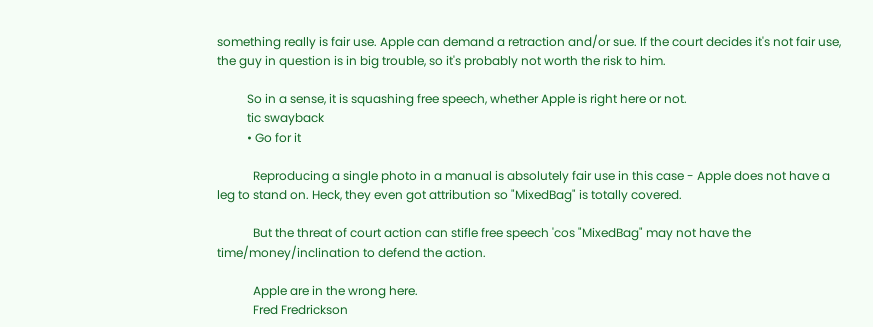something really is fair use. Apple can demand a retraction and/or sue. If the court decides it's not fair use, the guy in question is in big trouble, so it's probably not worth the risk to him.

          So in a sense, it is squashing free speech, whether Apple is right here or not.
          tic swayback
          • Go for it

            Reproducing a single photo in a manual is absolutely fair use in this case - Apple does not have a leg to stand on. Heck, they even got attribution so "MixedBag" is totally covered.

            But the threat of court action can stifle free speech 'cos "MixedBag" may not have the time/money/inclination to defend the action.

            Apple are in the wrong here.
            Fred Fredrickson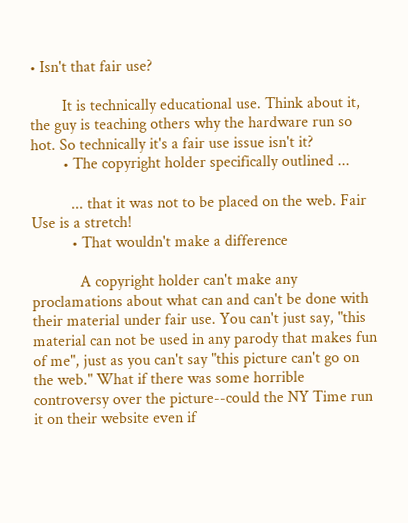• Isn't that fair use?

        It is technically educational use. Think about it, the guy is teaching others why the hardware run so hot. So technically it's a fair use issue isn't it?
        • The copyright holder specifically outlined ...

          ... that it was not to be placed on the web. Fair Use is a stretch!
          • That wouldn't make a difference

            A copyright holder can't make any proclamations about what can and can't be done with their material under fair use. You can't just say, "this material can not be used in any parody that makes fun of me", just as you can't say "this picture can't go on the web." What if there was some horrible controversy over the picture--could the NY Time run it on their website even if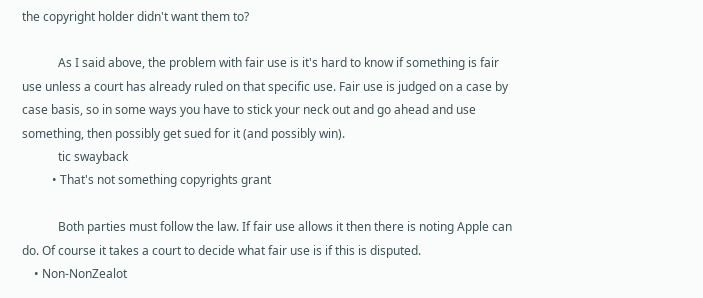the copyright holder didn't want them to?

            As I said above, the problem with fair use is it's hard to know if something is fair use unless a court has already ruled on that specific use. Fair use is judged on a case by case basis, so in some ways you have to stick your neck out and go ahead and use something, then possibly get sued for it (and possibly win).
            tic swayback
          • That's not something copyrights grant

            Both parties must follow the law. If fair use allows it then there is noting Apple can do. Of course it takes a court to decide what fair use is if this is disputed.
    • Non-NonZealot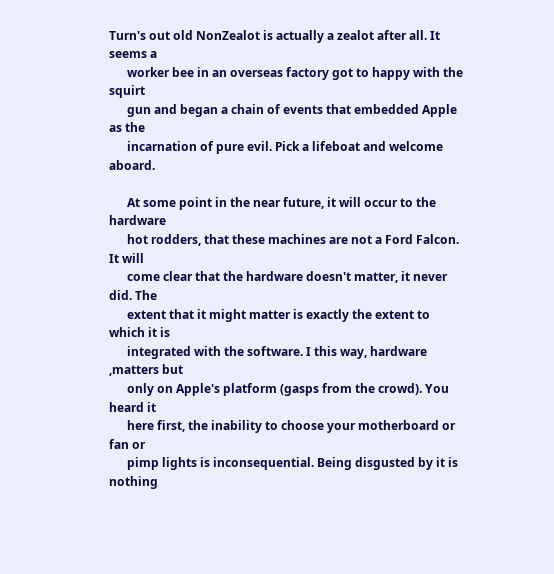Turn's out old NonZealot is actually a zealot after all. It seems a
      worker bee in an overseas factory got to happy with the squirt
      gun and began a chain of events that embedded Apple as the
      incarnation of pure evil. Pick a lifeboat and welcome aboard.

      At some point in the near future, it will occur to the hardware
      hot rodders, that these machines are not a Ford Falcon. It will
      come clear that the hardware doesn't matter, it never did. The
      extent that it might matter is exactly the extent to which it is
      integrated with the software. I this way, hardware ,matters but
      only on Apple's platform (gasps from the crowd). You heard it
      here first, the inability to choose your motherboard or fan or
      pimp lights is inconsequential. Being disgusted by it is nothing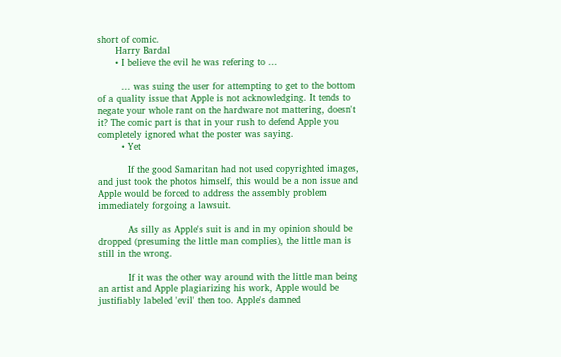short of comic.
      Harry Bardal
      • I believe the evil he was refering to ...

        ... was suing the user for attempting to get to the bottom of a quality issue that Apple is not acknowledging. It tends to negate your whole rant on the hardware not mattering, doesn't it? The comic part is that in your rush to defend Apple you completely ignored what the poster was saying.
        • Yet

          If the good Samaritan had not used copyrighted images, and just took the photos himself, this would be a non issue and Apple would be forced to address the assembly problem immediately forgoing a lawsuit.

          As silly as Apple's suit is and in my opinion should be dropped (presuming the little man complies), the little man is still in the wrong.

          If it was the other way around with the little man being an artist and Apple plagiarizing his work, Apple would be justifiably labeled 'evil' then too. Apple's damned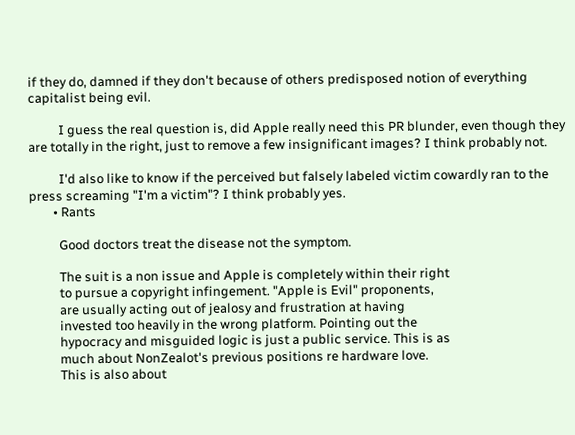if they do, damned if they don't because of others predisposed notion of everything capitalist being evil.

          I guess the real question is, did Apple really need this PR blunder, even though they are totally in the right, just to remove a few insignificant images? I think probably not.

          I'd also like to know if the perceived but falsely labeled victim cowardly ran to the press screaming "I'm a victim"? I think probably yes.
        • Rants

          Good doctors treat the disease not the symptom.

          The suit is a non issue and Apple is completely within their right
          to pursue a copyright infingement. "Apple is Evil" proponents,
          are usually acting out of jealosy and frustration at having
          invested too heavily in the wrong platform. Pointing out the
          hypocracy and misguided logic is just a public service. This is as
          much about NonZealot's previous positions re hardware love.
          This is also about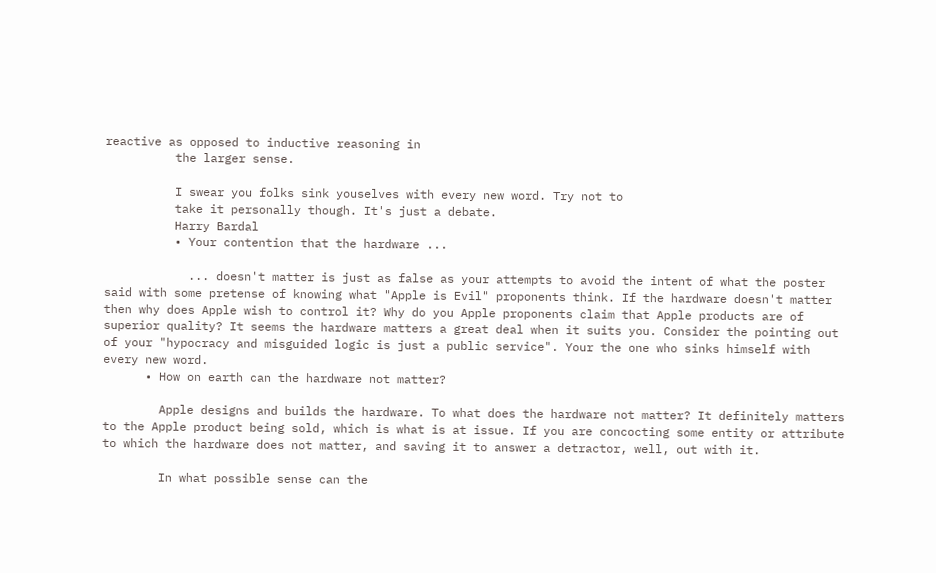reactive as opposed to inductive reasoning in
          the larger sense.

          I swear you folks sink youselves with every new word. Try not to
          take it personally though. It's just a debate.
          Harry Bardal
          • Your contention that the hardware ...

            ... doesn't matter is just as false as your attempts to avoid the intent of what the poster said with some pretense of knowing what "Apple is Evil" proponents think. If the hardware doesn't matter then why does Apple wish to control it? Why do you Apple proponents claim that Apple products are of superior quality? It seems the hardware matters a great deal when it suits you. Consider the pointing out of your "hypocracy and misguided logic is just a public service". Your the one who sinks himself with every new word.
      • How on earth can the hardware not matter?

        Apple designs and builds the hardware. To what does the hardware not matter? It definitely matters to the Apple product being sold, which is what is at issue. If you are concocting some entity or attribute to which the hardware does not matter, and saving it to answer a detractor, well, out with it.

        In what possible sense can the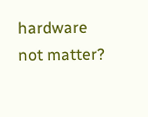hardware not matter?